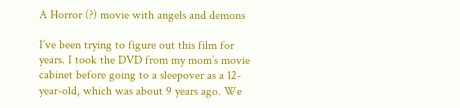A Horror (?) movie with angels and demons

I’ve been trying to figure out this film for years. I took the DVD from my mom’s movie cabinet before going to a sleepover as a 12-year-old, which was about 9 years ago. We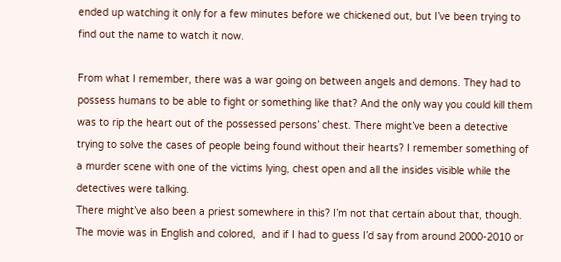ended up watching it only for a few minutes before we chickened out, but I’ve been trying to find out the name to watch it now.

From what I remember, there was a war going on between angels and demons. They had to possess humans to be able to fight or something like that? And the only way you could kill them was to rip the heart out of the possessed persons’ chest. There might’ve been a detective trying to solve the cases of people being found without their hearts? I remember something of a murder scene with one of the victims lying, chest open and all the insides visible while the detectives were talking.
There might’ve also been a priest somewhere in this? I’m not that certain about that, though. The movie was in English and colored,  and if I had to guess I’d say from around 2000-2010 or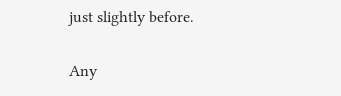just slightly before.

Any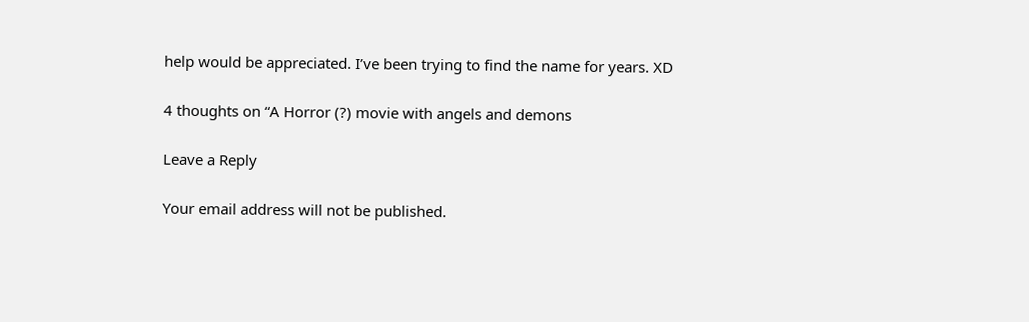help would be appreciated. I’ve been trying to find the name for years. XD

4 thoughts on “A Horror (?) movie with angels and demons

Leave a Reply

Your email address will not be published.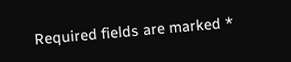Required fields are marked *